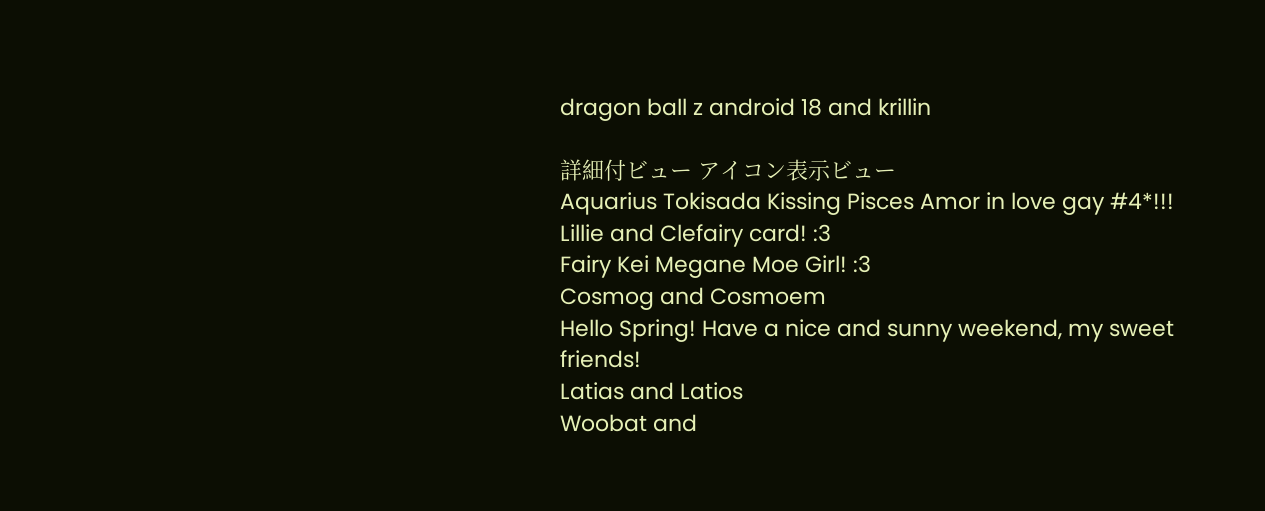dragon ball z android 18 and krillin

詳細付ビュー アイコン表示ビュー
Aquarius Tokisada Kissing Pisces Amor in love gay #4*!!!
Lillie and Clefairy card! :3
Fairy Kei Megane Moe Girl! :3
Cosmog and Cosmoem
Hello Spring! Have a nice and sunny weekend, my sweet friends!
Latias and Latios
Woobat and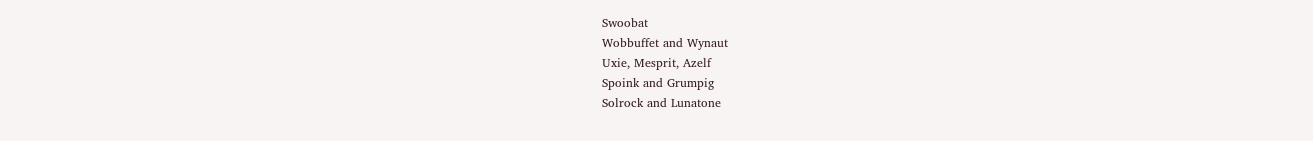Swoobat
Wobbuffet and Wynaut
Uxie, Mesprit, Azelf
Spoink and Grumpig
Solrock and Lunatone